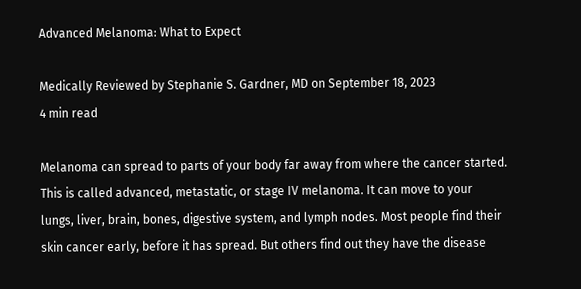Advanced Melanoma: What to Expect

Medically Reviewed by Stephanie S. Gardner, MD on September 18, 2023
4 min read

Melanoma can spread to parts of your body far away from where the cancer started. This is called advanced, metastatic, or stage IV melanoma. It can move to your lungs, liver, brain, bones, digestive system, and lymph nodes. Most people find their skin cancer early, before it has spread. But others find out they have the disease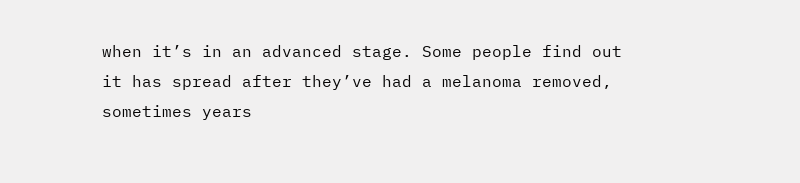when it’s in an advanced stage. Some people find out it has spread after they’ve had a melanoma removed, sometimes years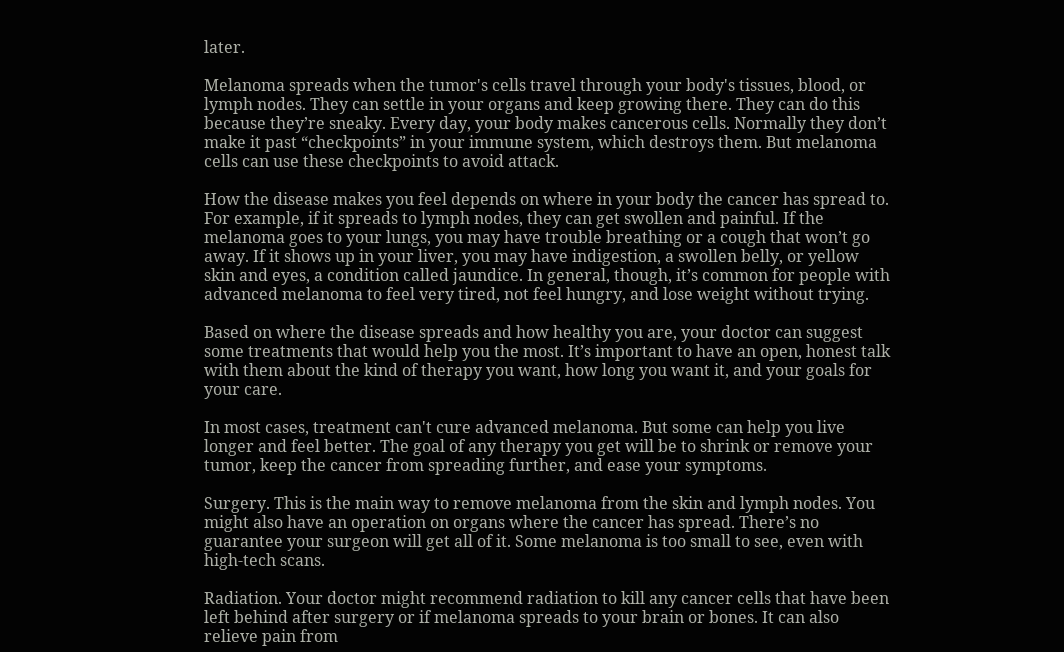later.

Melanoma spreads when the tumor's cells travel through your body's tissues, blood, or lymph nodes. They can settle in your organs and keep growing there. They can do this because they’re sneaky. Every day, your body makes cancerous cells. Normally they don’t make it past “checkpoints” in your immune system, which destroys them. But melanoma cells can use these checkpoints to avoid attack.

How the disease makes you feel depends on where in your body the cancer has spread to. For example, if it spreads to lymph nodes, they can get swollen and painful. If the melanoma goes to your lungs, you may have trouble breathing or a cough that won’t go away. If it shows up in your liver, you may have indigestion, a swollen belly, or yellow skin and eyes, a condition called jaundice. In general, though, it’s common for people with advanced melanoma to feel very tired, not feel hungry, and lose weight without trying.

Based on where the disease spreads and how healthy you are, your doctor can suggest some treatments that would help you the most. It’s important to have an open, honest talk with them about the kind of therapy you want, how long you want it, and your goals for your care.

In most cases, treatment can't cure advanced melanoma. But some can help you live longer and feel better. The goal of any therapy you get will be to shrink or remove your tumor, keep the cancer from spreading further, and ease your symptoms.

Surgery. This is the main way to remove melanoma from the skin and lymph nodes. You might also have an operation on organs where the cancer has spread. There’s no guarantee your surgeon will get all of it. Some melanoma is too small to see, even with high-tech scans.

Radiation. Your doctor might recommend radiation to kill any cancer cells that have been left behind after surgery or if melanoma spreads to your brain or bones. It can also relieve pain from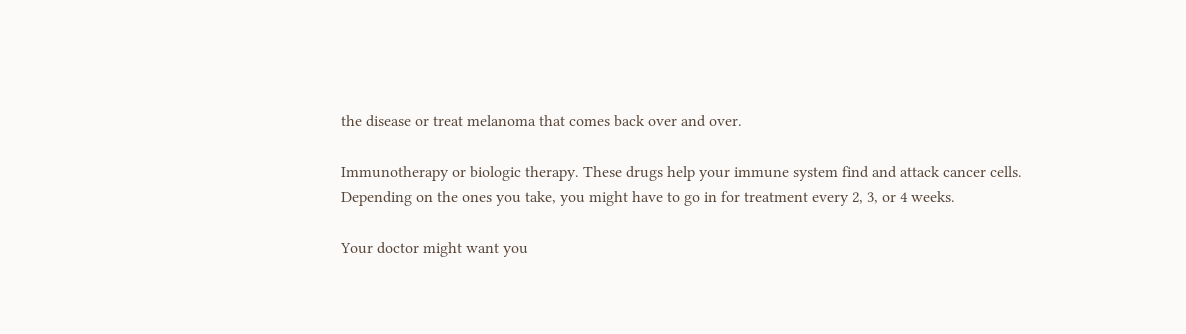the disease or treat melanoma that comes back over and over.

Immunotherapy or biologic therapy. These drugs help your immune system find and attack cancer cells.  Depending on the ones you take, you might have to go in for treatment every 2, 3, or 4 weeks.

Your doctor might want you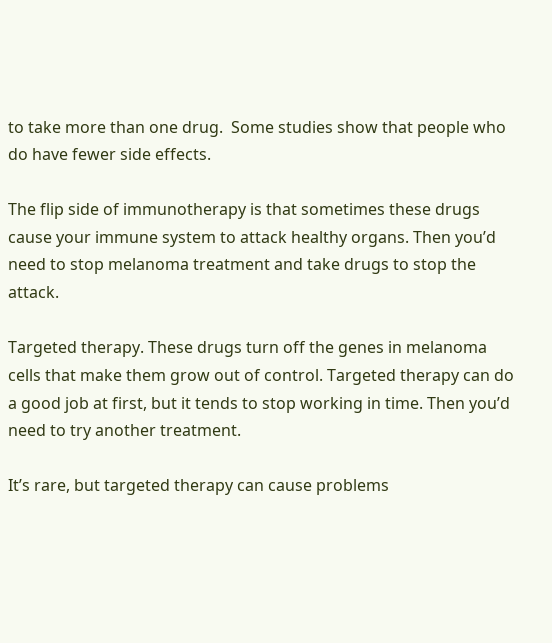to take more than one drug.  Some studies show that people who do have fewer side effects.

The flip side of immunotherapy is that sometimes these drugs cause your immune system to attack healthy organs. Then you’d need to stop melanoma treatment and take drugs to stop the attack.

Targeted therapy. These drugs turn off the genes in melanoma cells that make them grow out of control. Targeted therapy can do a good job at first, but it tends to stop working in time. Then you’d need to try another treatment.

It’s rare, but targeted therapy can cause problems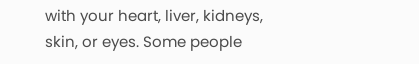with your heart, liver, kidneys, skin, or eyes. Some people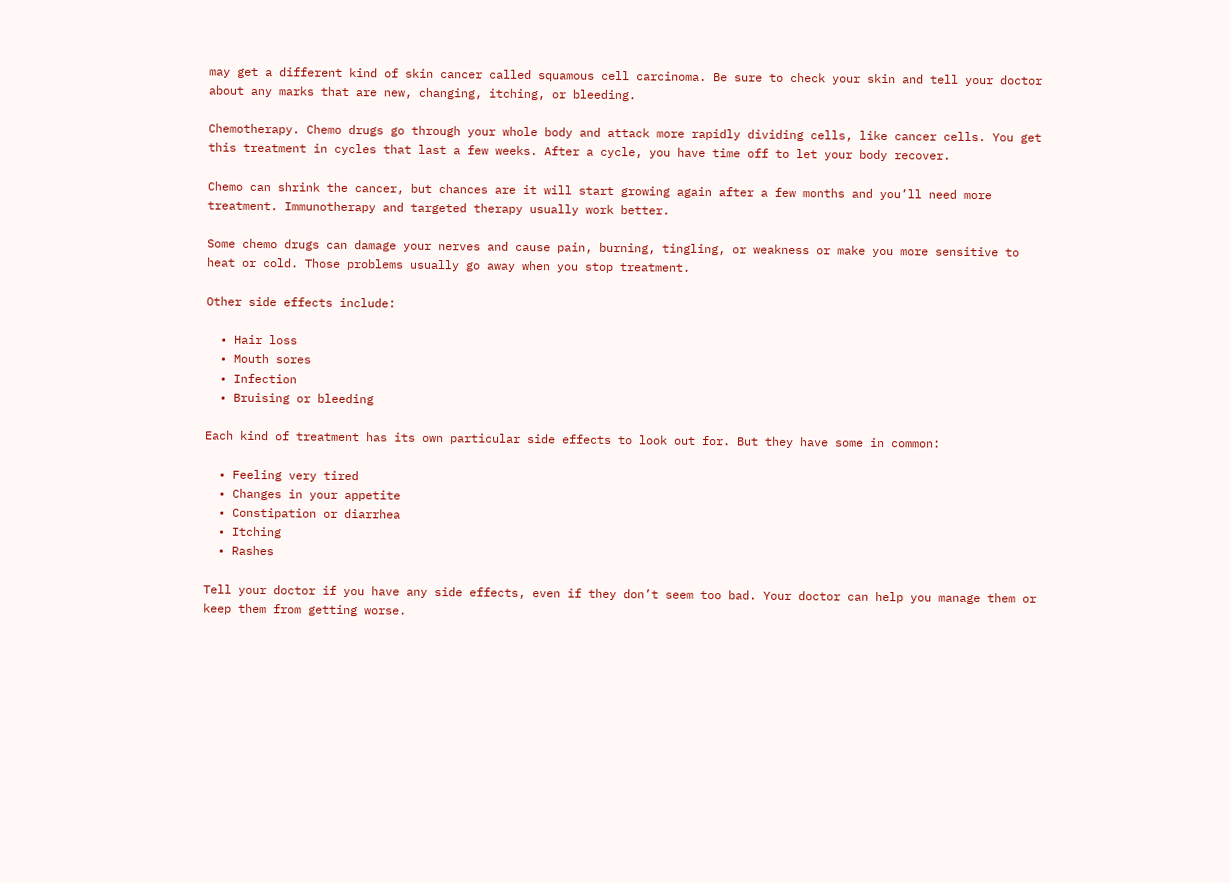may get a different kind of skin cancer called squamous cell carcinoma. Be sure to check your skin and tell your doctor about any marks that are new, changing, itching, or bleeding.

Chemotherapy. Chemo drugs go through your whole body and attack more rapidly dividing cells, like cancer cells. You get this treatment in cycles that last a few weeks. After a cycle, you have time off to let your body recover.

Chemo can shrink the cancer, but chances are it will start growing again after a few months and you’ll need more treatment. Immunotherapy and targeted therapy usually work better.

Some chemo drugs can damage your nerves and cause pain, burning, tingling, or weakness or make you more sensitive to heat or cold. Those problems usually go away when you stop treatment.

Other side effects include:

  • Hair loss
  • Mouth sores
  • Infection
  • Bruising or bleeding

Each kind of treatment has its own particular side effects to look out for. But they have some in common:

  • Feeling very tired
  • Changes in your appetite
  • Constipation or diarrhea
  • Itching
  • Rashes

Tell your doctor if you have any side effects, even if they don’t seem too bad. Your doctor can help you manage them or keep them from getting worse.